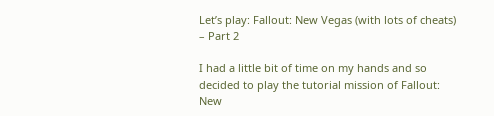Let’s play: Fallout: New Vegas (with lots of cheats) – Part 2

I had a little bit of time on my hands and so decided to play the tutorial mission of Fallout: New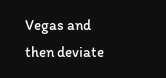Vegas and then deviate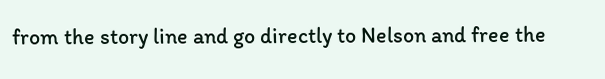from the story line and go directly to Nelson and free the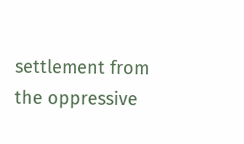settlement from the oppressive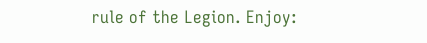rule of the Legion. Enjoy: